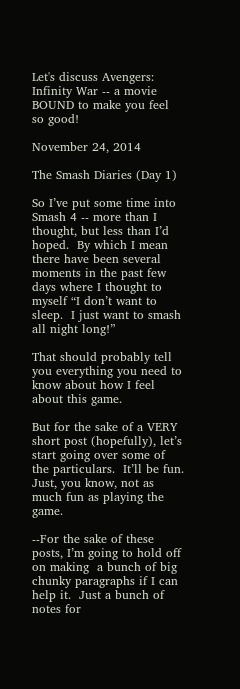Let's discuss Avengers: Infinity War -- a movie BOUND to make you feel so good!

November 24, 2014

The Smash Diaries (Day 1)

So I’ve put some time into Smash 4 -- more than I thought, but less than I’d hoped.  By which I mean there have been several moments in the past few days where I thought to myself “I don’t want to sleep.  I just want to smash all night long!”

That should probably tell you everything you need to know about how I feel about this game.

But for the sake of a VERY short post (hopefully), let’s start going over some of the particulars.  It’ll be fun.  Just, you know, not as much fun as playing the game.

--For the sake of these posts, I’m going to hold off on making  a bunch of big chunky paragraphs if I can help it.  Just a bunch of notes for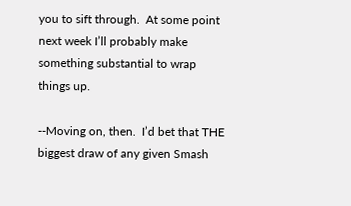you to sift through.  At some point next week I’ll probably make something substantial to wrap things up.

--Moving on, then.  I’d bet that THE biggest draw of any given Smash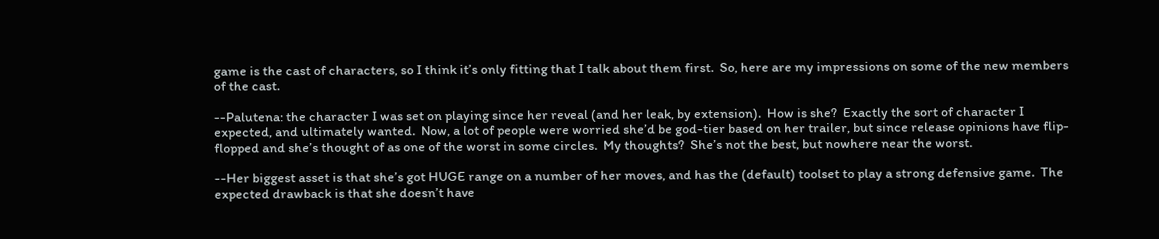game is the cast of characters, so I think it’s only fitting that I talk about them first.  So, here are my impressions on some of the new members of the cast.

--Palutena: the character I was set on playing since her reveal (and her leak, by extension).  How is she?  Exactly the sort of character I expected, and ultimately wanted.  Now, a lot of people were worried she’d be god-tier based on her trailer, but since release opinions have flip-flopped and she’s thought of as one of the worst in some circles.  My thoughts?  She’s not the best, but nowhere near the worst.

--Her biggest asset is that she’s got HUGE range on a number of her moves, and has the (default) toolset to play a strong defensive game.  The expected drawback is that she doesn’t have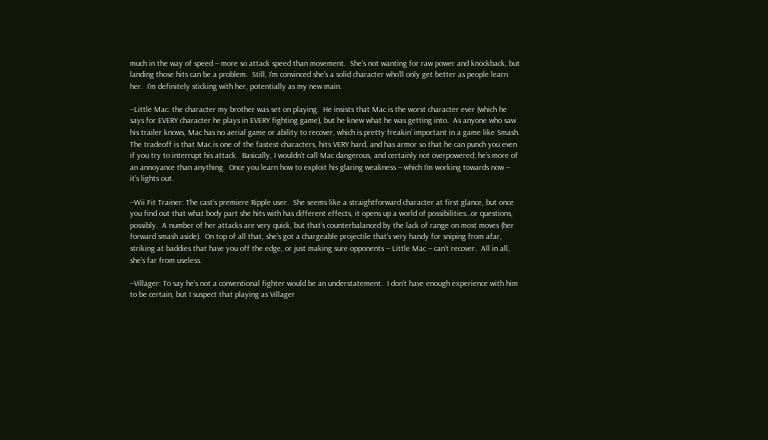much in the way of speed -- more so attack speed than movement.  She’s not wanting for raw power and knockback, but landing those hits can be a problem.  Still, I’m convinced she’s a solid character who’ll only get better as people learn her.  I’m definitely sticking with her, potentially as my new main.

--Little Mac: the character my brother was set on playing.  He insists that Mac is the worst character ever (which he says for EVERY character he plays in EVERY fighting game), but he knew what he was getting into.  As anyone who saw his trailer knows, Mac has no aerial game or ability to recover, which is pretty freakin’ important in a game like Smash.  The tradeoff is that Mac is one of the fastest characters, hits VERY hard, and has armor so that he can punch you even if you try to interrupt his attack.  Basically, I wouldn’t call Mac dangerous, and certainly not overpowered; he’s more of an annoyance than anything.  Once you learn how to exploit his glaring weakness -- which I’m working towards now -- it’s lights out.

--Wii Fit Trainer: The cast’s premiere Ripple user.  She seems like a straightforward character at first glance, but once you find out that what body part she hits with has different effects, it opens up a world of possibilities…or questions, possibly.  A number of her attacks are very quick, but that’s counterbalanced by the lack of range on most moves (her forward smash aside).  On top of all that, she’s got a chargeable projectile that’s very handy for sniping from afar, striking at baddies that have you off the edge, or just making sure opponents -- Little Mac -- can’t recover.  All in all, she’s far from useless.

--Villager: To say he’s not a conventional fighter would be an understatement.  I don’t have enough experience with him to be certain, but I suspect that playing as Villager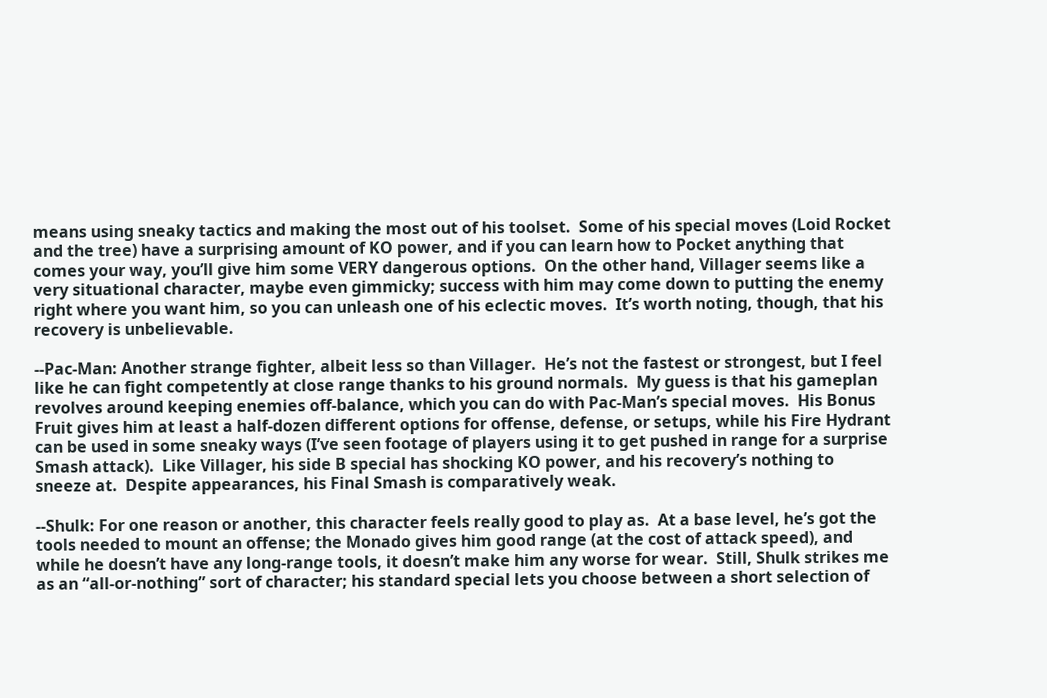means using sneaky tactics and making the most out of his toolset.  Some of his special moves (Loid Rocket and the tree) have a surprising amount of KO power, and if you can learn how to Pocket anything that comes your way, you’ll give him some VERY dangerous options.  On the other hand, Villager seems like a very situational character, maybe even gimmicky; success with him may come down to putting the enemy right where you want him, so you can unleash one of his eclectic moves.  It’s worth noting, though, that his recovery is unbelievable.

--Pac-Man: Another strange fighter, albeit less so than Villager.  He’s not the fastest or strongest, but I feel like he can fight competently at close range thanks to his ground normals.  My guess is that his gameplan revolves around keeping enemies off-balance, which you can do with Pac-Man’s special moves.  His Bonus Fruit gives him at least a half-dozen different options for offense, defense, or setups, while his Fire Hydrant can be used in some sneaky ways (I’ve seen footage of players using it to get pushed in range for a surprise Smash attack).  Like Villager, his side B special has shocking KO power, and his recovery’s nothing to sneeze at.  Despite appearances, his Final Smash is comparatively weak.

--Shulk: For one reason or another, this character feels really good to play as.  At a base level, he’s got the tools needed to mount an offense; the Monado gives him good range (at the cost of attack speed), and while he doesn’t have any long-range tools, it doesn’t make him any worse for wear.  Still, Shulk strikes me as an “all-or-nothing” sort of character; his standard special lets you choose between a short selection of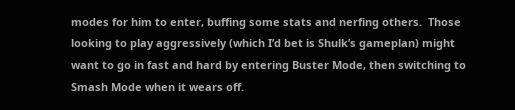modes for him to enter, buffing some stats and nerfing others.  Those looking to play aggressively (which I’d bet is Shulk’s gameplan) might want to go in fast and hard by entering Buster Mode, then switching to Smash Mode when it wears off.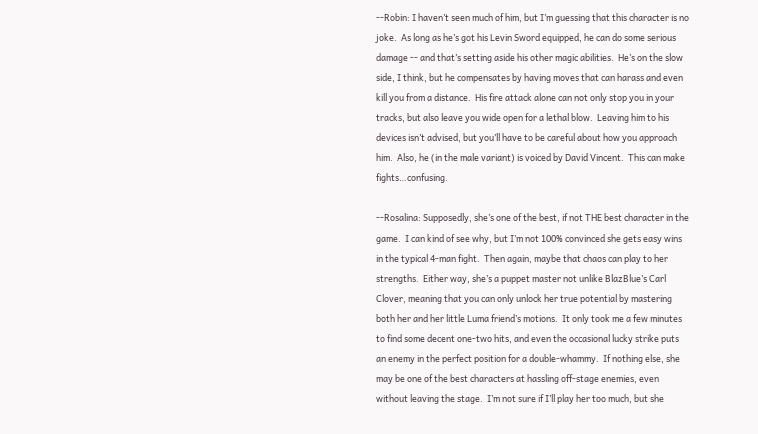--Robin: I haven’t seen much of him, but I’m guessing that this character is no joke.  As long as he’s got his Levin Sword equipped, he can do some serious damage -- and that’s setting aside his other magic abilities.  He’s on the slow side, I think, but he compensates by having moves that can harass and even kill you from a distance.  His fire attack alone can not only stop you in your tracks, but also leave you wide open for a lethal blow.  Leaving him to his devices isn’t advised, but you’ll have to be careful about how you approach him.  Also, he (in the male variant) is voiced by David Vincent.  This can make fights…confusing.

--Rosalina: Supposedly, she’s one of the best, if not THE best character in the game.  I can kind of see why, but I’m not 100% convinced she gets easy wins in the typical 4-man fight.  Then again, maybe that chaos can play to her strengths.  Either way, she’s a puppet master not unlike BlazBlue’s Carl Clover, meaning that you can only unlock her true potential by mastering both her and her little Luma friend’s motions.  It only took me a few minutes to find some decent one-two hits, and even the occasional lucky strike puts an enemy in the perfect position for a double-whammy.  If nothing else, she may be one of the best characters at hassling off-stage enemies, even without leaving the stage.  I’m not sure if I’ll play her too much, but she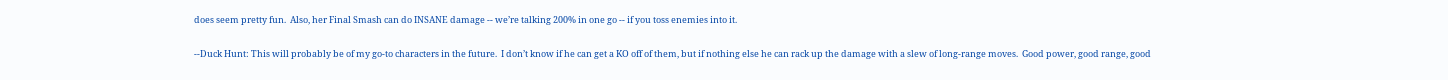does seem pretty fun.  Also, her Final Smash can do INSANE damage -- we’re talking 200% in one go -- if you toss enemies into it.

--Duck Hunt: This will probably be of my go-to characters in the future.  I don’t know if he can get a KO off of them, but if nothing else he can rack up the damage with a slew of long-range moves.  Good power, good range, good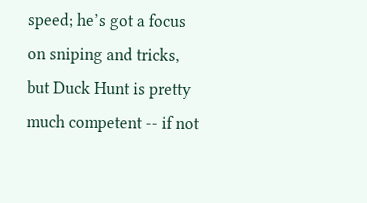speed; he’s got a focus on sniping and tricks, but Duck Hunt is pretty much competent -- if not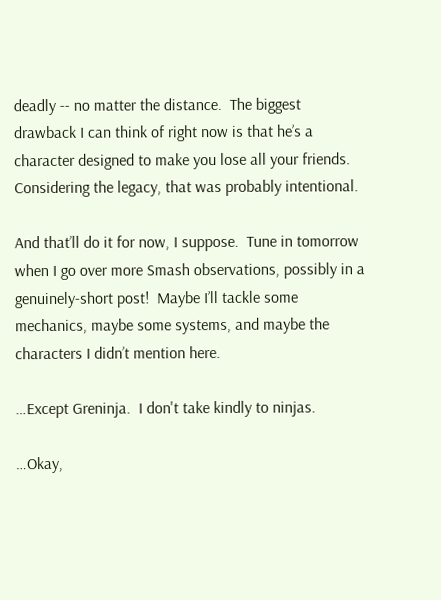deadly -- no matter the distance.  The biggest drawback I can think of right now is that he’s a character designed to make you lose all your friends.  Considering the legacy, that was probably intentional.

And that’ll do it for now, I suppose.  Tune in tomorrow when I go over more Smash observations, possibly in a genuinely-short post!  Maybe I’ll tackle some mechanics, maybe some systems, and maybe the characters I didn’t mention here.

…Except Greninja.  I don't take kindly to ninjas.

…Okay,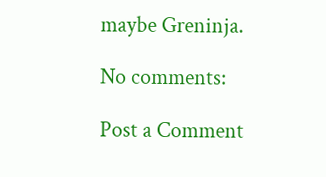maybe Greninja.

No comments:

Post a Comment